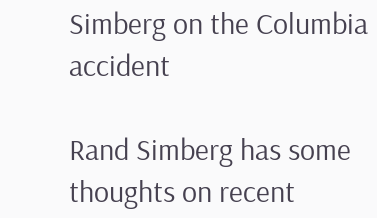Simberg on the Columbia accident

Rand Simberg has some thoughts on recent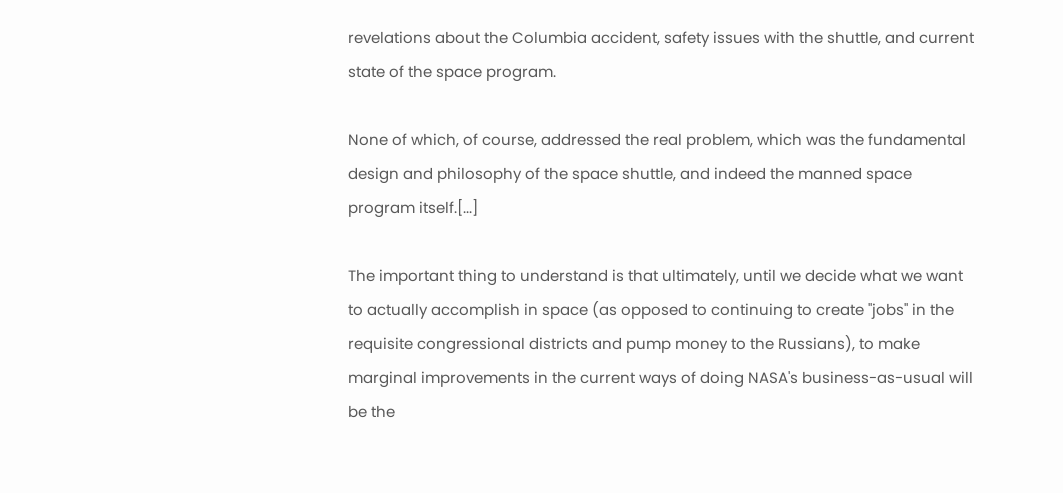revelations about the Columbia accident, safety issues with the shuttle, and current state of the space program.

None of which, of course, addressed the real problem, which was the fundamental design and philosophy of the space shuttle, and indeed the manned space program itself.[...]

The important thing to understand is that ultimately, until we decide what we want to actually accomplish in space (as opposed to continuing to create "jobs" in the requisite congressional districts and pump money to the Russians), to make marginal improvements in the current ways of doing NASA's business-as-usual will be the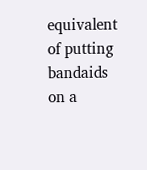equivalent of putting bandaids on a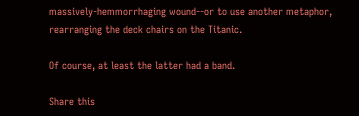massively-hemmorrhaging wound--or to use another metaphor, rearranging the deck chairs on the Titanic.

Of course, at least the latter had a band.

Share this